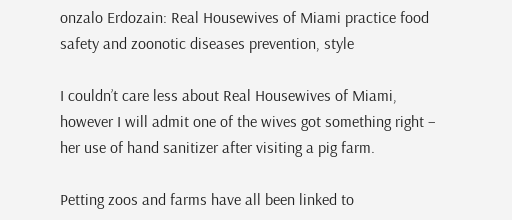onzalo Erdozain: Real Housewives of Miami practice food safety and zoonotic diseases prevention, style

I couldn’t care less about Real Housewives of Miami, however I will admit one of the wives got something right – her use of hand sanitizer after visiting a pig farm.

Petting zoos and farms have all been linked to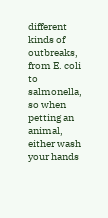different kinds of outbreaks, from E. coli to salmonella, so when petting an animal, either wash your hands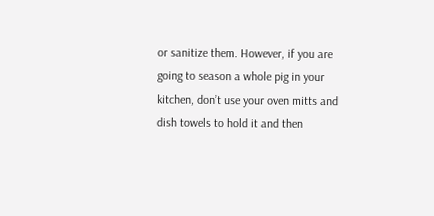or sanitize them. However, if you are going to season a whole pig in your kitchen, don’t use your oven mitts and dish towels to hold it and then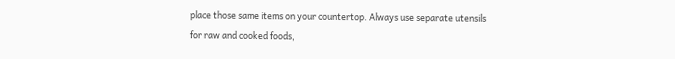place those same items on your countertop. Always use separate utensils for raw and cooked foods,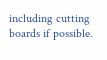including cutting boards if possible.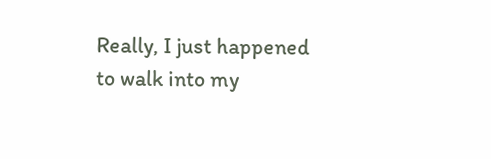Really, I just happened to walk into my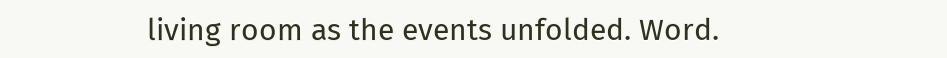living room as the events unfolded. Word.